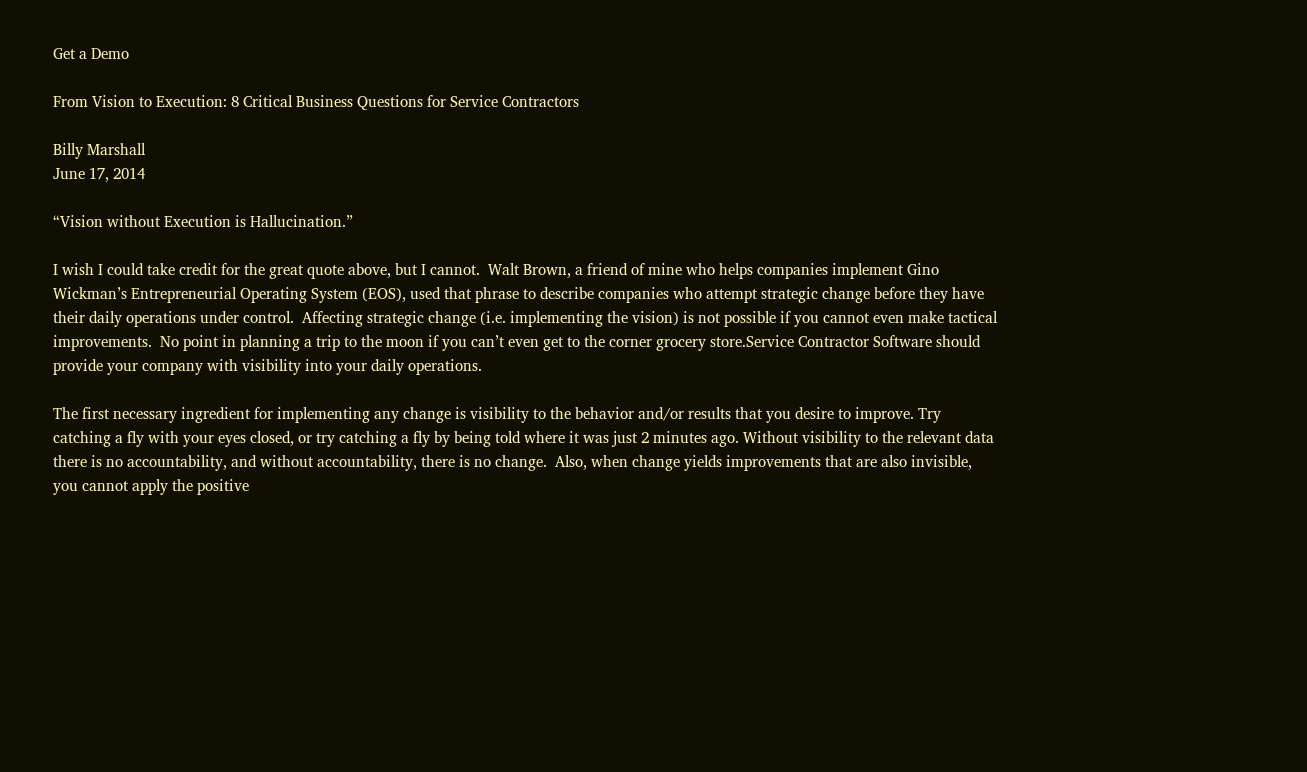Get a Demo

From Vision to Execution: 8 Critical Business Questions for Service Contractors

Billy Marshall
June 17, 2014

“Vision without Execution is Hallucination.”

I wish I could take credit for the great quote above, but I cannot.  Walt Brown, a friend of mine who helps companies implement Gino Wickman’s Entrepreneurial Operating System (EOS), used that phrase to describe companies who attempt strategic change before they have their daily operations under control.  Affecting strategic change (i.e. implementing the vision) is not possible if you cannot even make tactical improvements.  No point in planning a trip to the moon if you can’t even get to the corner grocery store.Service Contractor Software should provide your company with visibility into your daily operations.

The first necessary ingredient for implementing any change is visibility to the behavior and/or results that you desire to improve. Try catching a fly with your eyes closed, or try catching a fly by being told where it was just 2 minutes ago. Without visibility to the relevant data there is no accountability, and without accountability, there is no change.  Also, when change yields improvements that are also invisible, you cannot apply the positive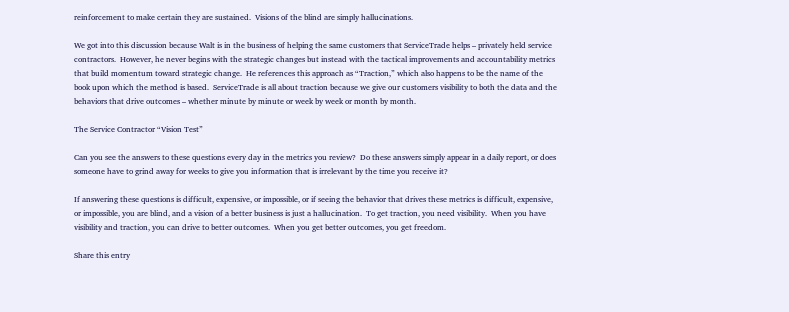reinforcement to make certain they are sustained.  Visions of the blind are simply hallucinations.

We got into this discussion because Walt is in the business of helping the same customers that ServiceTrade helps – privately held service contractors.  However, he never begins with the strategic changes but instead with the tactical improvements and accountability metrics that build momentum toward strategic change.  He references this approach as “Traction,” which also happens to be the name of the book upon which the method is based.  ServiceTrade is all about traction because we give our customers visibility to both the data and the behaviors that drive outcomes – whether minute by minute or week by week or month by month.

The Service Contractor “Vision Test”

Can you see the answers to these questions every day in the metrics you review?  Do these answers simply appear in a daily report, or does someone have to grind away for weeks to give you information that is irrelevant by the time you receive it?

If answering these questions is difficult, expensive, or impossible, or if seeing the behavior that drives these metrics is difficult, expensive, or impossible, you are blind, and a vision of a better business is just a hallucination.  To get traction, you need visibility.  When you have visibility and traction, you can drive to better outcomes.  When you get better outcomes, you get freedom.

Share this entry